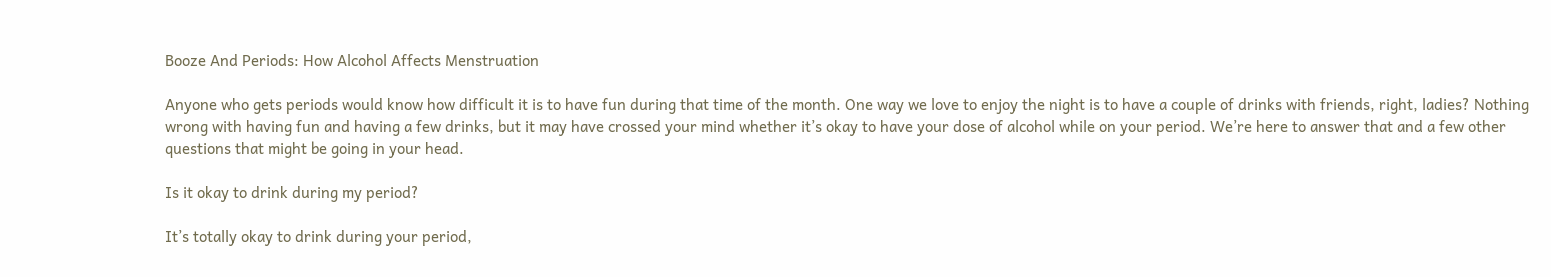Booze And Periods: How Alcohol Affects Menstruation

Anyone who gets periods would know how difficult it is to have fun during that time of the month. One way we love to enjoy the night is to have a couple of drinks with friends, right, ladies? Nothing wrong with having fun and having a few drinks, but it may have crossed your mind whether it’s okay to have your dose of alcohol while on your period. We’re here to answer that and a few other questions that might be going in your head.

Is it okay to drink during my period?

It’s totally okay to drink during your period,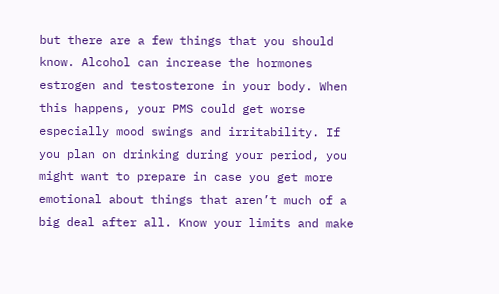but there are a few things that you should know. Alcohol can increase the hormones estrogen and testosterone in your body. When this happens, your PMS could get worse especially mood swings and irritability. If you plan on drinking during your period, you might want to prepare in case you get more emotional about things that aren’t much of a big deal after all. Know your limits and make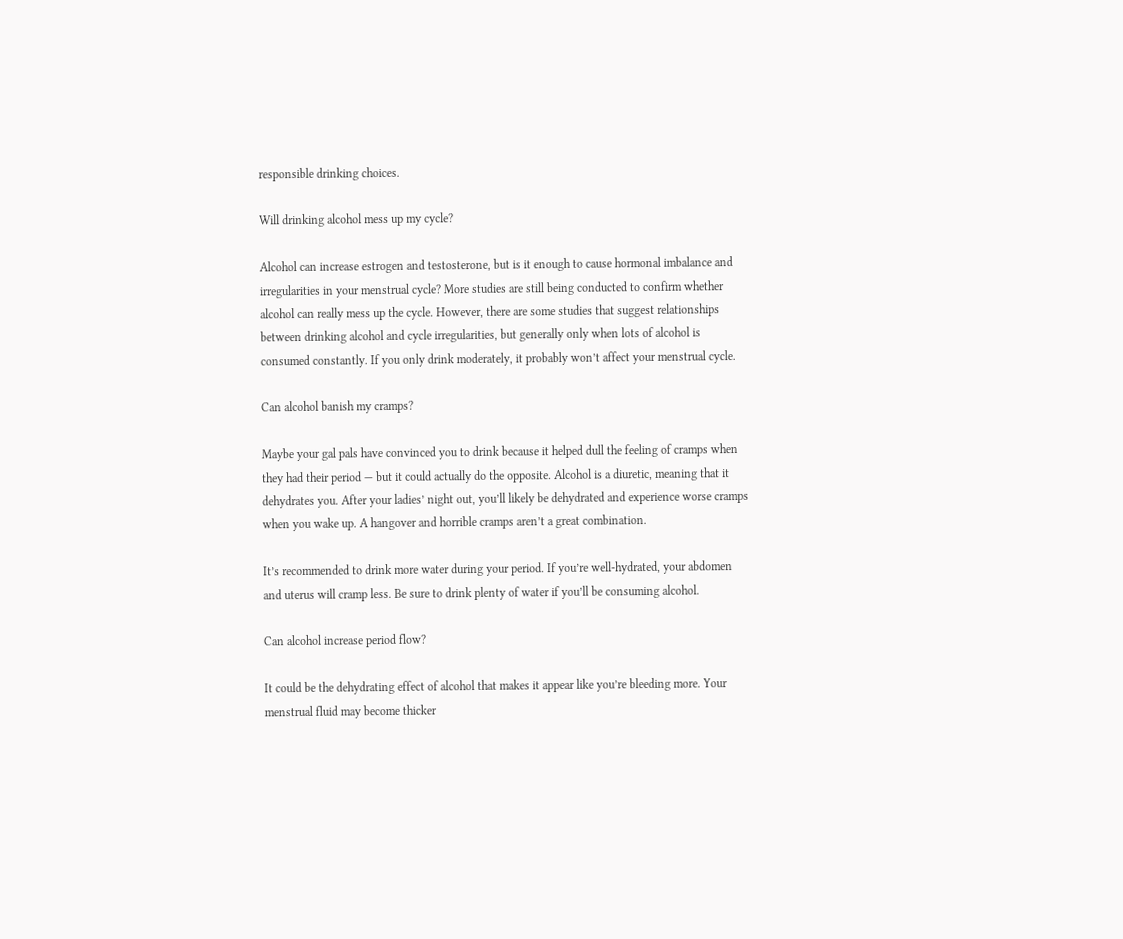responsible drinking choices.

Will drinking alcohol mess up my cycle?

Alcohol can increase estrogen and testosterone, but is it enough to cause hormonal imbalance and irregularities in your menstrual cycle? More studies are still being conducted to confirm whether alcohol can really mess up the cycle. However, there are some studies that suggest relationships between drinking alcohol and cycle irregularities, but generally only when lots of alcohol is consumed constantly. If you only drink moderately, it probably won’t affect your menstrual cycle.

Can alcohol banish my cramps?

Maybe your gal pals have convinced you to drink because it helped dull the feeling of cramps when they had their period — but it could actually do the opposite. Alcohol is a diuretic, meaning that it dehydrates you. After your ladies’ night out, you’ll likely be dehydrated and experience worse cramps when you wake up. A hangover and horrible cramps aren’t a great combination.

It’s recommended to drink more water during your period. If you’re well-hydrated, your abdomen and uterus will cramp less. Be sure to drink plenty of water if you’ll be consuming alcohol.

Can alcohol increase period flow?

It could be the dehydrating effect of alcohol that makes it appear like you’re bleeding more. Your menstrual fluid may become thicker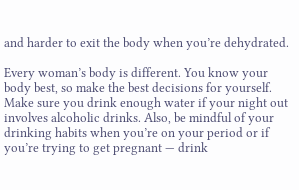and harder to exit the body when you’re dehydrated.

Every woman’s body is different. You know your body best, so make the best decisions for yourself. Make sure you drink enough water if your night out involves alcoholic drinks. Also, be mindful of your drinking habits when you’re on your period or if you’re trying to get pregnant — drink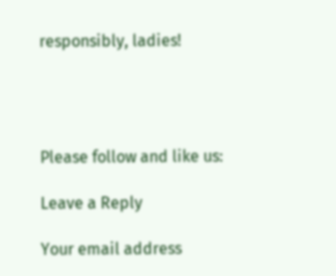responsibly, ladies!




Please follow and like us:

Leave a Reply

Your email address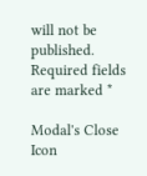will not be published. Required fields are marked *

Modal's Close Icon